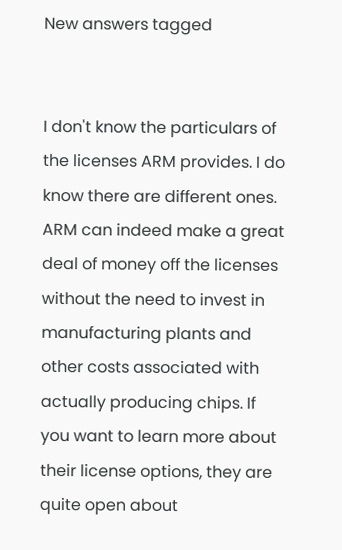New answers tagged


I don't know the particulars of the licenses ARM provides. I do know there are different ones. ARM can indeed make a great deal of money off the licenses without the need to invest in manufacturing plants and other costs associated with actually producing chips. If you want to learn more about their license options, they are quite open about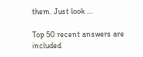them. Just look ...

Top 50 recent answers are included